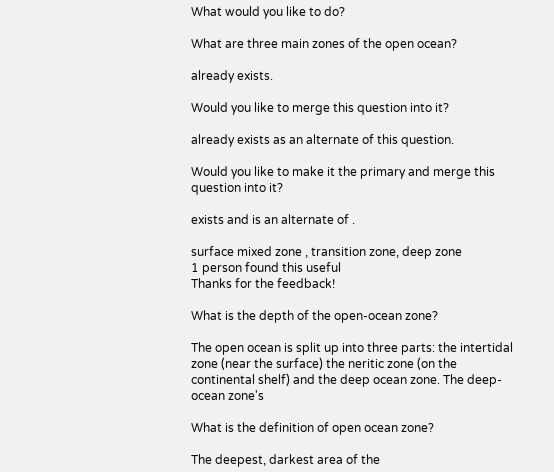What would you like to do?

What are three main zones of the open ocean?

already exists.

Would you like to merge this question into it?

already exists as an alternate of this question.

Would you like to make it the primary and merge this question into it?

exists and is an alternate of .

surface mixed zone , transition zone, deep zone
1 person found this useful
Thanks for the feedback!

What is the depth of the open-ocean zone?

The open ocean is split up into three parts: the intertidal zone (near the surface) the neritic zone (on the continental shelf) and the deep ocean zone. The deep-ocean zone's

What is the definition of open ocean zone?

The deepest, darkest area of the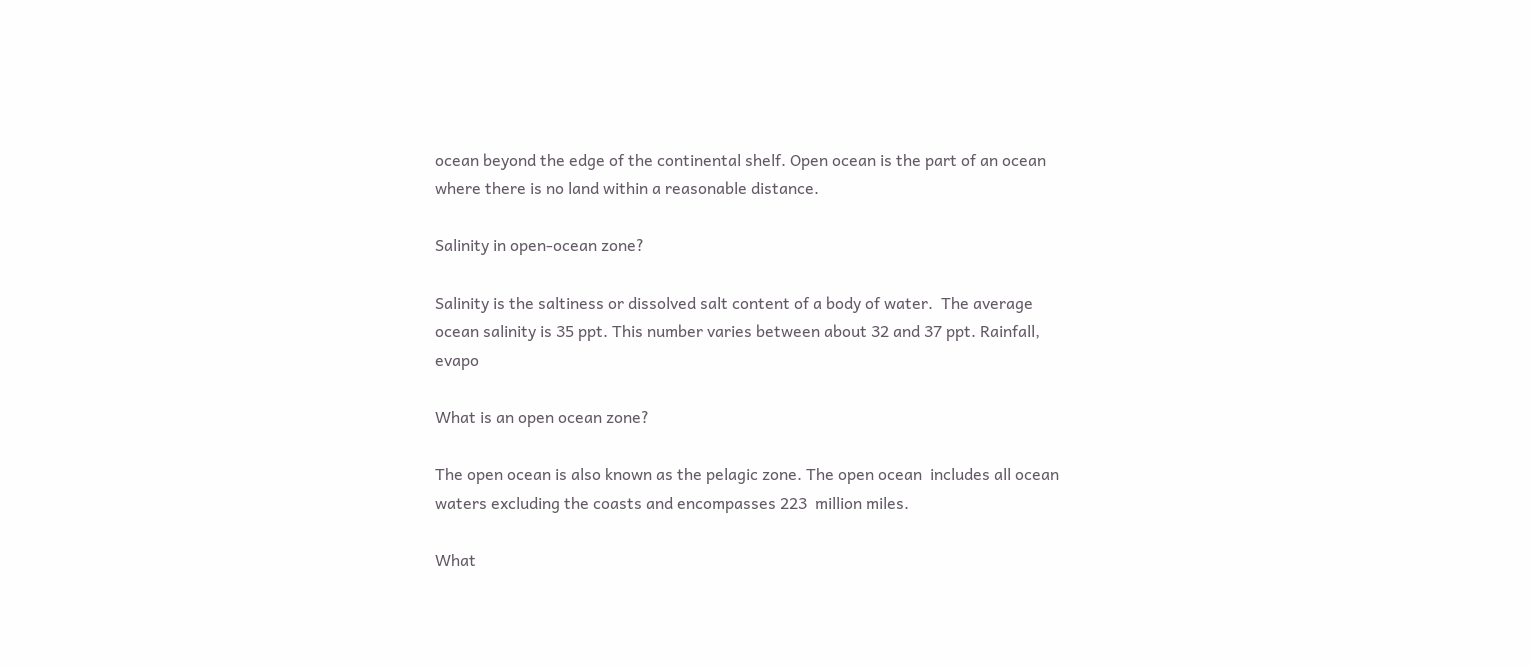ocean beyond the edge of the continental shelf. Open ocean is the part of an ocean where there is no land within a reasonable distance.

Salinity in open-ocean zone?

Salinity is the saltiness or dissolved salt content of a body of water.  The average ocean salinity is 35 ppt. This number varies between about 32 and 37 ppt. Rainfall, evapo

What is an open ocean zone?

The open ocean is also known as the pelagic zone. The open ocean  includes all ocean waters excluding the coasts and encompasses 223  million miles.

What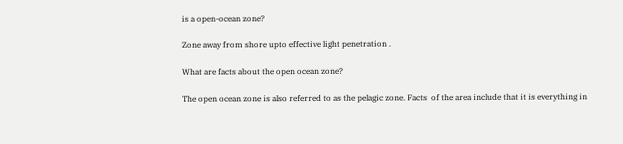is a open-ocean zone?

Zone away from shore upto effective light penetration .

What are facts about the open ocean zone?

The open ocean zone is also referred to as the pelagic zone. Facts  of the area include that it is everything in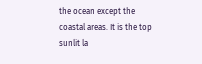the ocean except the  coastal areas. It is the top sunlit la